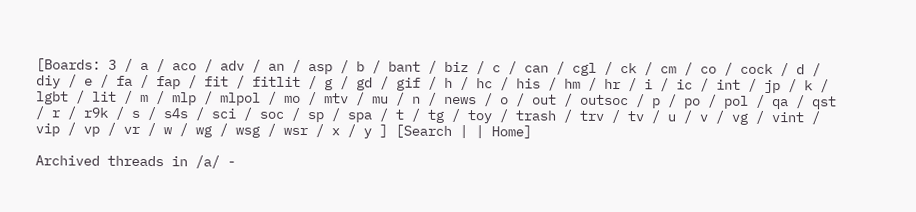[Boards: 3 / a / aco / adv / an / asp / b / bant / biz / c / can / cgl / ck / cm / co / cock / d / diy / e / fa / fap / fit / fitlit / g / gd / gif / h / hc / his / hm / hr / i / ic / int / jp / k / lgbt / lit / m / mlp / mlpol / mo / mtv / mu / n / news / o / out / outsoc / p / po / pol / qa / qst / r / r9k / s / s4s / sci / soc / sp / spa / t / tg / toy / trash / trv / tv / u / v / vg / vint / vip / vp / vr / w / wg / wsg / wsr / x / y ] [Search | | Home]

Archived threads in /a/ -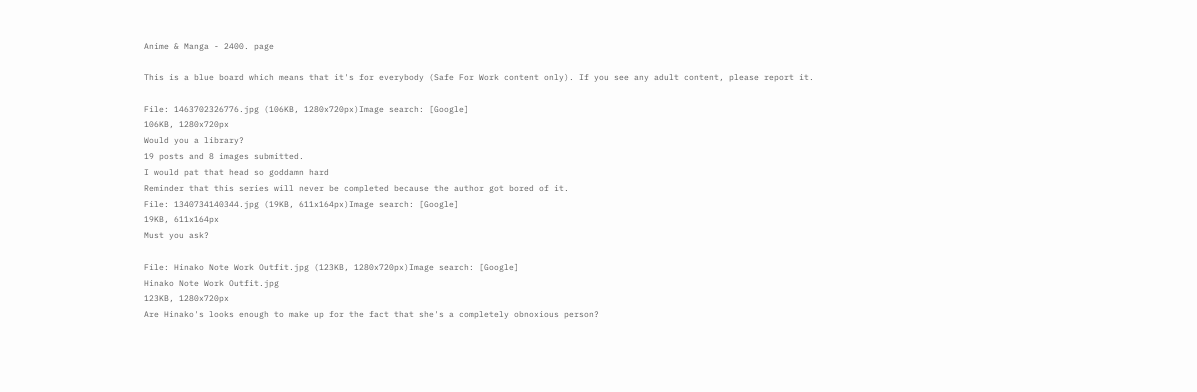Anime & Manga - 2400. page

This is a blue board which means that it's for everybody (Safe For Work content only). If you see any adult content, please report it.

File: 1463702326776.jpg (106KB, 1280x720px)Image search: [Google]
106KB, 1280x720px
Would you a library?
19 posts and 8 images submitted.
I would pat that head so goddamn hard
Reminder that this series will never be completed because the author got bored of it.
File: 1340734140344.jpg (19KB, 611x164px)Image search: [Google]
19KB, 611x164px
Must you ask?

File: Hinako Note Work Outfit.jpg (123KB, 1280x720px)Image search: [Google]
Hinako Note Work Outfit.jpg
123KB, 1280x720px
Are Hinako's looks enough to make up for the fact that she's a completely obnoxious person?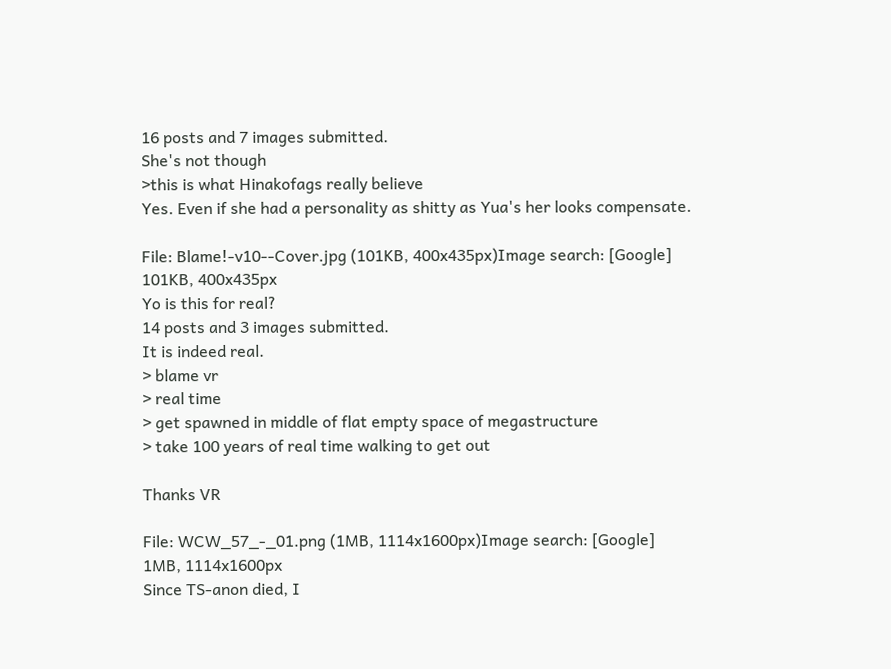16 posts and 7 images submitted.
She's not though
>this is what Hinakofags really believe
Yes. Even if she had a personality as shitty as Yua's her looks compensate.

File: Blame!-v10--Cover.jpg (101KB, 400x435px)Image search: [Google]
101KB, 400x435px
Yo is this for real?
14 posts and 3 images submitted.
It is indeed real.
> blame vr
> real time
> get spawned in middle of flat empty space of megastructure
> take 100 years of real time walking to get out

Thanks VR

File: WCW_57_-_01.png (1MB, 1114x1600px)Image search: [Google]
1MB, 1114x1600px
Since TS-anon died, I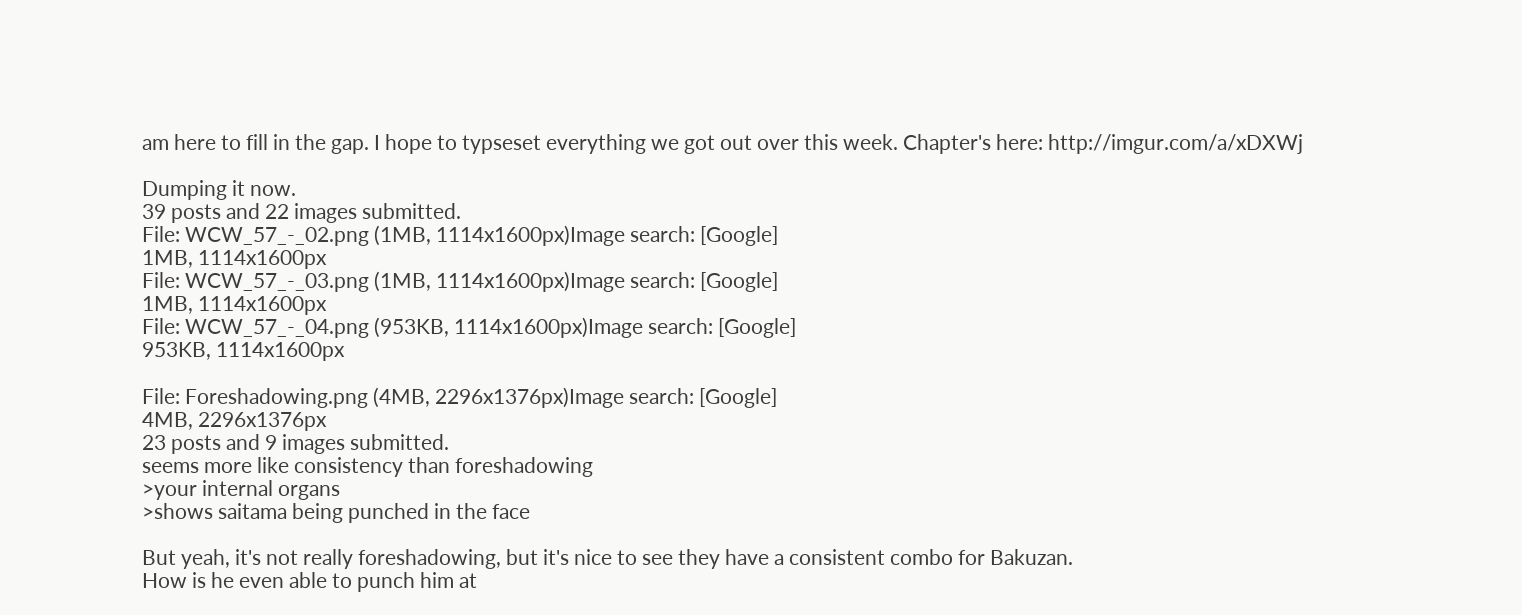am here to fill in the gap. I hope to typseset everything we got out over this week. Chapter's here: http://imgur.com/a/xDXWj

Dumping it now.
39 posts and 22 images submitted.
File: WCW_57_-_02.png (1MB, 1114x1600px)Image search: [Google]
1MB, 1114x1600px
File: WCW_57_-_03.png (1MB, 1114x1600px)Image search: [Google]
1MB, 1114x1600px
File: WCW_57_-_04.png (953KB, 1114x1600px)Image search: [Google]
953KB, 1114x1600px

File: Foreshadowing.png (4MB, 2296x1376px)Image search: [Google]
4MB, 2296x1376px
23 posts and 9 images submitted.
seems more like consistency than foreshadowing
>your internal organs
>shows saitama being punched in the face

But yeah, it's not really foreshadowing, but it's nice to see they have a consistent combo for Bakuzan.
How is he even able to punch him at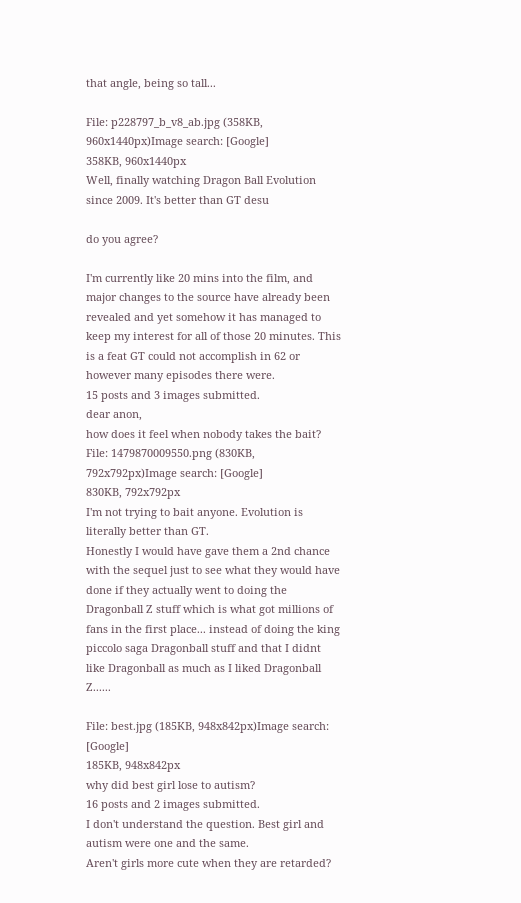that angle, being so tall...

File: p228797_b_v8_ab.jpg (358KB, 960x1440px)Image search: [Google]
358KB, 960x1440px
Well, finally watching Dragon Ball Evolution since 2009. It's better than GT desu

do you agree?

I'm currently like 20 mins into the film, and major changes to the source have already been revealed and yet somehow it has managed to keep my interest for all of those 20 minutes. This is a feat GT could not accomplish in 62 or however many episodes there were.
15 posts and 3 images submitted.
dear anon,
how does it feel when nobody takes the bait?
File: 1479870009550.png (830KB, 792x792px)Image search: [Google]
830KB, 792x792px
I'm not trying to bait anyone. Evolution is literally better than GT.
Honestly I would have gave them a 2nd chance with the sequel just to see what they would have done if they actually went to doing the Dragonball Z stuff which is what got millions of fans in the first place... instead of doing the king piccolo saga Dragonball stuff and that I didnt like Dragonball as much as I liked Dragonball Z......

File: best.jpg (185KB, 948x842px)Image search: [Google]
185KB, 948x842px
why did best girl lose to autism?
16 posts and 2 images submitted.
I don't understand the question. Best girl and autism were one and the same.
Aren't girls more cute when they are retarded?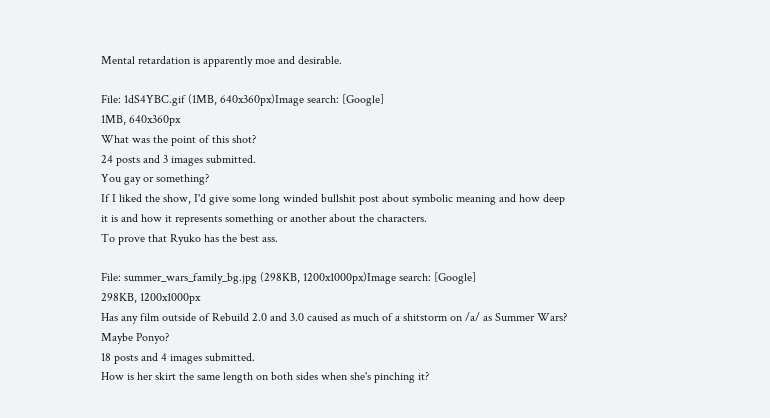Mental retardation is apparently moe and desirable.

File: 1dS4YBC.gif (1MB, 640x360px)Image search: [Google]
1MB, 640x360px
What was the point of this shot?
24 posts and 3 images submitted.
You gay or something?
If I liked the show, I'd give some long winded bullshit post about symbolic meaning and how deep it is and how it represents something or another about the characters.
To prove that Ryuko has the best ass.

File: summer_wars_family_bg.jpg (298KB, 1200x1000px)Image search: [Google]
298KB, 1200x1000px
Has any film outside of Rebuild 2.0 and 3.0 caused as much of a shitstorm on /a/ as Summer Wars? Maybe Ponyo?
18 posts and 4 images submitted.
How is her skirt the same length on both sides when she's pinching it?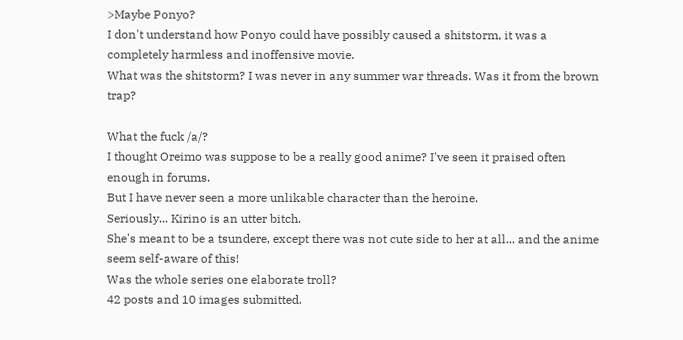>Maybe Ponyo?
I don't understand how Ponyo could have possibly caused a shitstorm, it was a completely harmless and inoffensive movie.
What was the shitstorm? I was never in any summer war threads. Was it from the brown trap?

What the fuck /a/?
I thought Oreimo was suppose to be a really good anime? I've seen it praised often enough in forums.
But I have never seen a more unlikable character than the heroine.
Seriously... Kirino is an utter bitch.
She's meant to be a tsundere, except there was not cute side to her at all... and the anime seem self-aware of this!
Was the whole series one elaborate troll?
42 posts and 10 images submitted.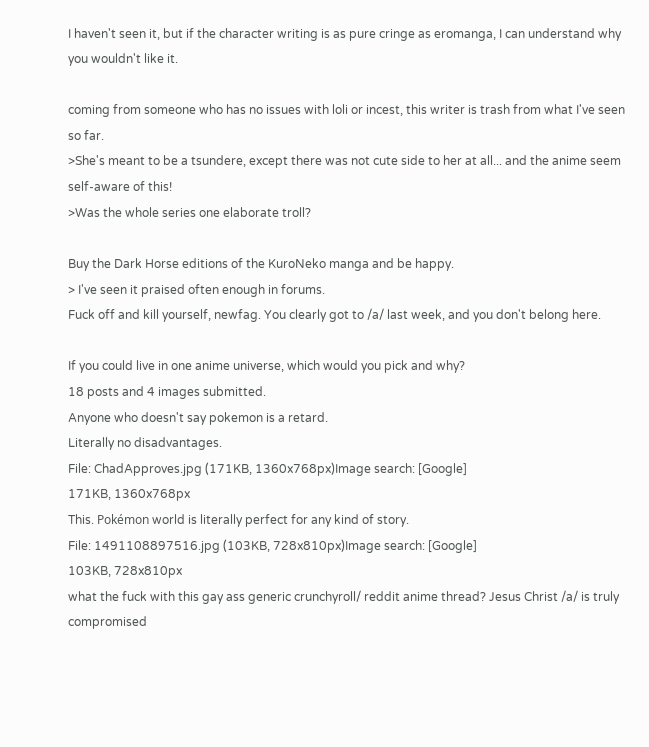I haven't seen it, but if the character writing is as pure cringe as eromanga, I can understand why you wouldn't like it.

coming from someone who has no issues with loli or incest, this writer is trash from what I've seen so far.
>She's meant to be a tsundere, except there was not cute side to her at all... and the anime seem self-aware of this!
>Was the whole series one elaborate troll?

Buy the Dark Horse editions of the KuroNeko manga and be happy.
> I've seen it praised often enough in forums.
Fuck off and kill yourself, newfag. You clearly got to /a/ last week, and you don't belong here.

If you could live in one anime universe, which would you pick and why?
18 posts and 4 images submitted.
Anyone who doesn't say pokemon is a retard.
Literally no disadvantages.
File: ChadApproves.jpg (171KB, 1360x768px)Image search: [Google]
171KB, 1360x768px
This. Pokémon world is literally perfect for any kind of story.
File: 1491108897516.jpg (103KB, 728x810px)Image search: [Google]
103KB, 728x810px
what the fuck with this gay ass generic crunchyroll/ reddit anime thread? Jesus Christ /a/ is truly compromised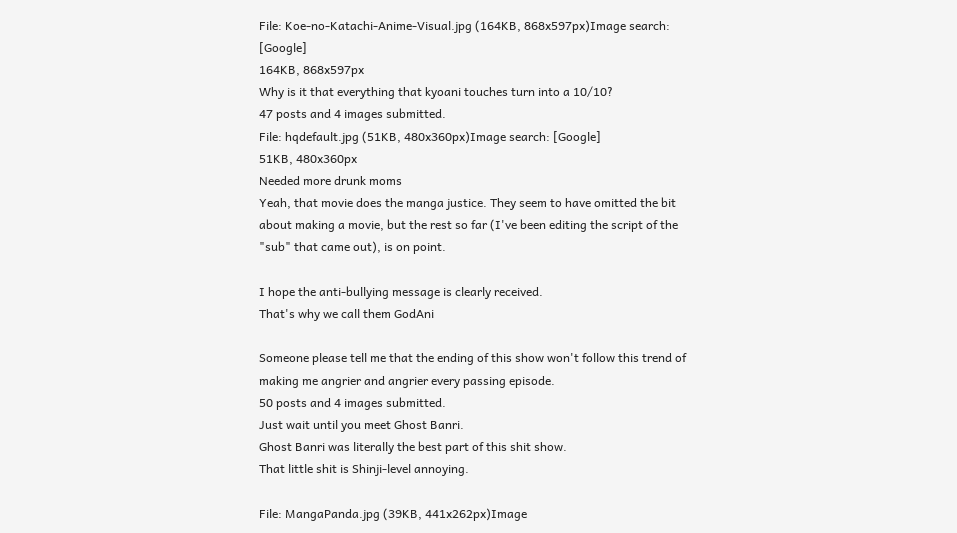File: Koe-no-Katachi-Anime-Visual.jpg (164KB, 868x597px)Image search: [Google]
164KB, 868x597px
Why is it that everything that kyoani touches turn into a 10/10?
47 posts and 4 images submitted.
File: hqdefault.jpg (51KB, 480x360px)Image search: [Google]
51KB, 480x360px
Needed more drunk moms
Yeah, that movie does the manga justice. They seem to have omitted the bit about making a movie, but the rest so far (I've been editing the script of the "sub" that came out), is on point.

I hope the anti-bullying message is clearly received.
That's why we call them GodAni

Someone please tell me that the ending of this show won't follow this trend of making me angrier and angrier every passing episode.
50 posts and 4 images submitted.
Just wait until you meet Ghost Banri.
Ghost Banri was literally the best part of this shit show.
That little shit is Shinji-level annoying.

File: MangaPanda.jpg (39KB, 441x262px)Image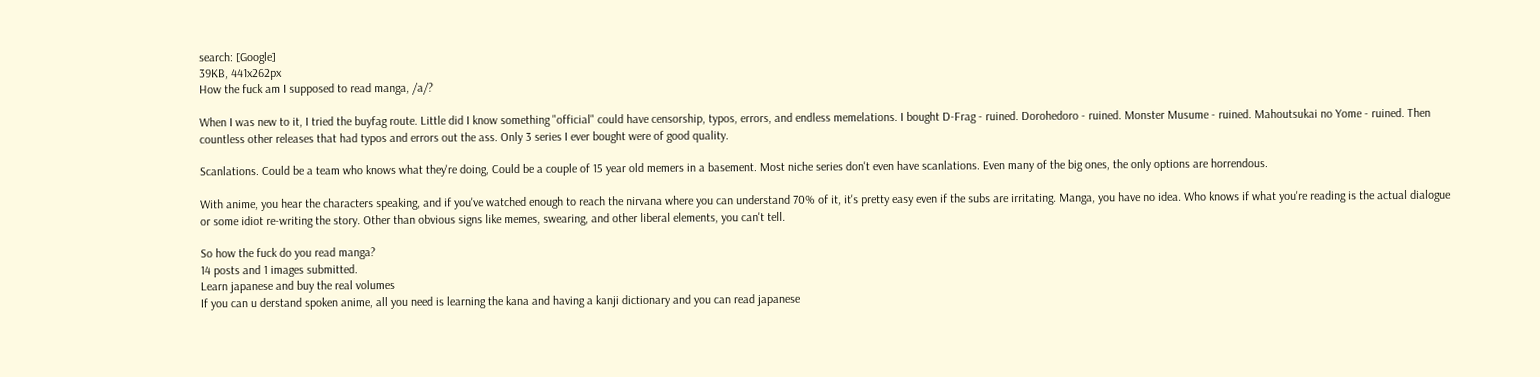search: [Google]
39KB, 441x262px
How the fuck am I supposed to read manga, /a/?

When I was new to it, I tried the buyfag route. Little did I know something "official" could have censorship, typos, errors, and endless memelations. I bought D-Frag - ruined. Dorohedoro - ruined. Monster Musume - ruined. Mahoutsukai no Yome - ruined. Then countless other releases that had typos and errors out the ass. Only 3 series I ever bought were of good quality.

Scanlations. Could be a team who knows what they're doing, Could be a couple of 15 year old memers in a basement. Most niche series don't even have scanlations. Even many of the big ones, the only options are horrendous.

With anime, you hear the characters speaking, and if you've watched enough to reach the nirvana where you can understand 70% of it, it's pretty easy even if the subs are irritating. Manga, you have no idea. Who knows if what you're reading is the actual dialogue or some idiot re-writing the story. Other than obvious signs like memes, swearing, and other liberal elements, you can't tell.

So how the fuck do you read manga?
14 posts and 1 images submitted.
Learn japanese and buy the real volumes
If you can u derstand spoken anime, all you need is learning the kana and having a kanji dictionary and you can read japanese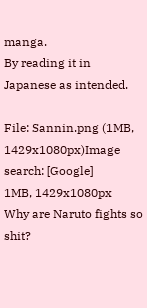manga.
By reading it in Japanese as intended.

File: Sannin.png (1MB, 1429x1080px)Image search: [Google]
1MB, 1429x1080px
Why are Naruto fights so shit?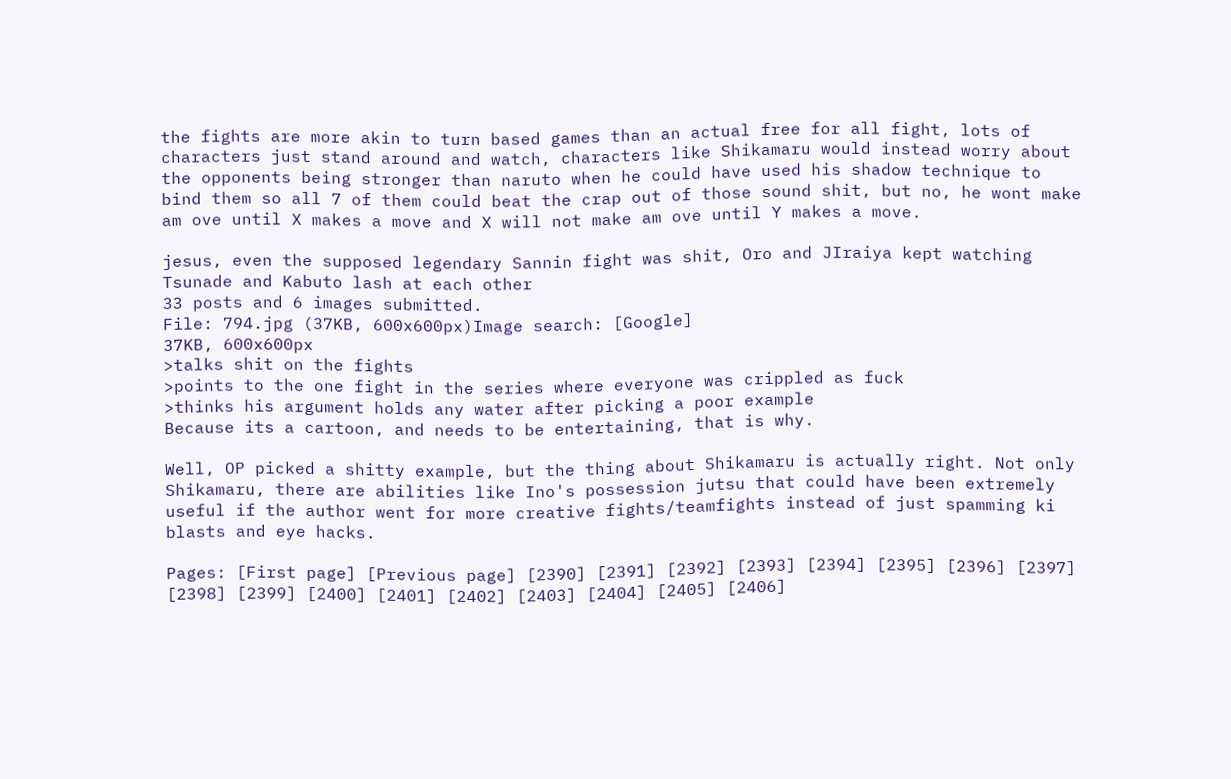the fights are more akin to turn based games than an actual free for all fight, lots of characters just stand around and watch, characters like Shikamaru would instead worry about the opponents being stronger than naruto when he could have used his shadow technique to bind them so all 7 of them could beat the crap out of those sound shit, but no, he wont make am ove until X makes a move and X will not make am ove until Y makes a move.

jesus, even the supposed legendary Sannin fight was shit, Oro and JIraiya kept watching Tsunade and Kabuto lash at each other
33 posts and 6 images submitted.
File: 794.jpg (37KB, 600x600px)Image search: [Google]
37KB, 600x600px
>talks shit on the fights
>points to the one fight in the series where everyone was crippled as fuck
>thinks his argument holds any water after picking a poor example
Because its a cartoon, and needs to be entertaining, that is why.

Well, OP picked a shitty example, but the thing about Shikamaru is actually right. Not only Shikamaru, there are abilities like Ino's possession jutsu that could have been extremely useful if the author went for more creative fights/teamfights instead of just spamming ki blasts and eye hacks.

Pages: [First page] [Previous page] [2390] [2391] [2392] [2393] [2394] [2395] [2396] [2397] [2398] [2399] [2400] [2401] [2402] [2403] [2404] [2405] [2406]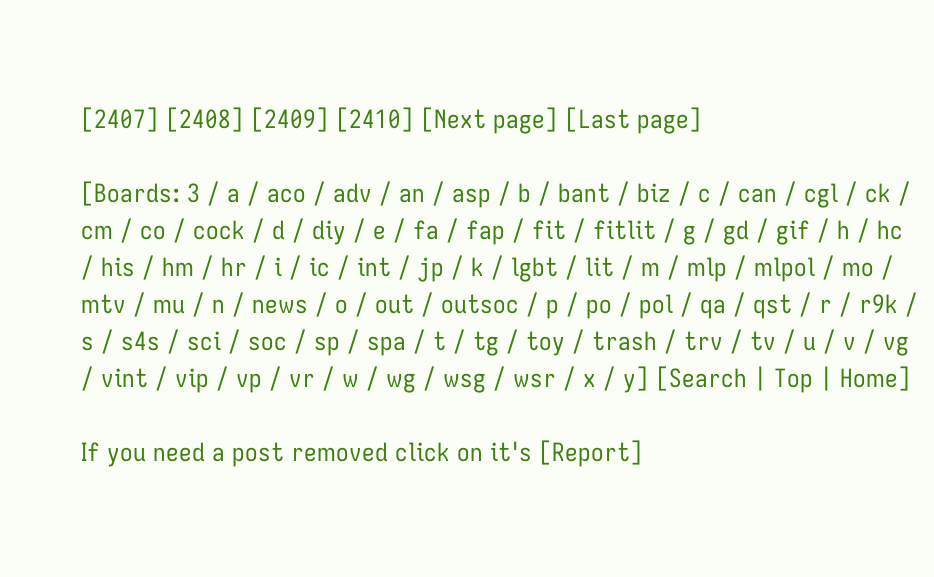[2407] [2408] [2409] [2410] [Next page] [Last page]

[Boards: 3 / a / aco / adv / an / asp / b / bant / biz / c / can / cgl / ck / cm / co / cock / d / diy / e / fa / fap / fit / fitlit / g / gd / gif / h / hc / his / hm / hr / i / ic / int / jp / k / lgbt / lit / m / mlp / mlpol / mo / mtv / mu / n / news / o / out / outsoc / p / po / pol / qa / qst / r / r9k / s / s4s / sci / soc / sp / spa / t / tg / toy / trash / trv / tv / u / v / vg / vint / vip / vp / vr / w / wg / wsg / wsr / x / y] [Search | Top | Home]

If you need a post removed click on it's [Report]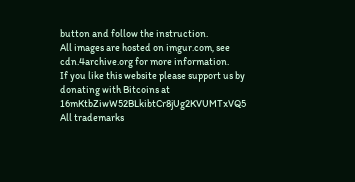button and follow the instruction.
All images are hosted on imgur.com, see cdn.4archive.org for more information.
If you like this website please support us by donating with Bitcoins at 16mKtbZiwW52BLkibtCr8jUg2KVUMTxVQ5
All trademarks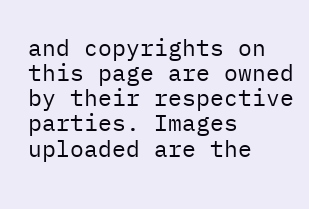and copyrights on this page are owned by their respective parties. Images uploaded are the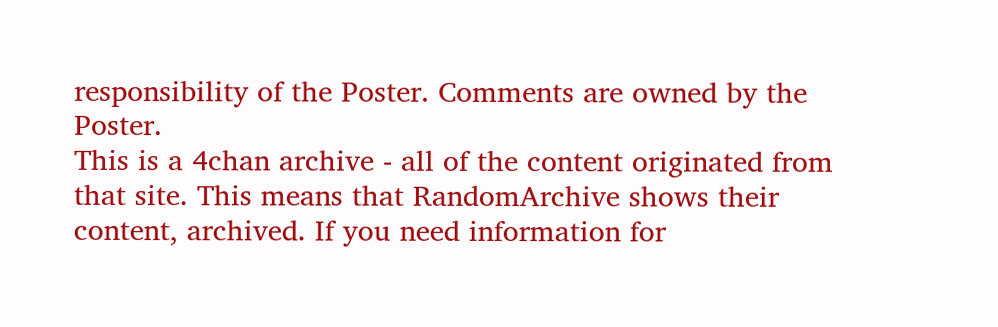responsibility of the Poster. Comments are owned by the Poster.
This is a 4chan archive - all of the content originated from that site. This means that RandomArchive shows their content, archived. If you need information for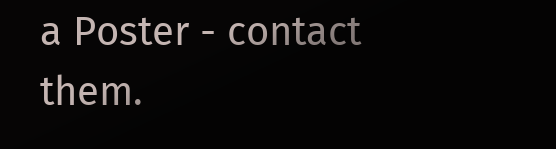a Poster - contact them.